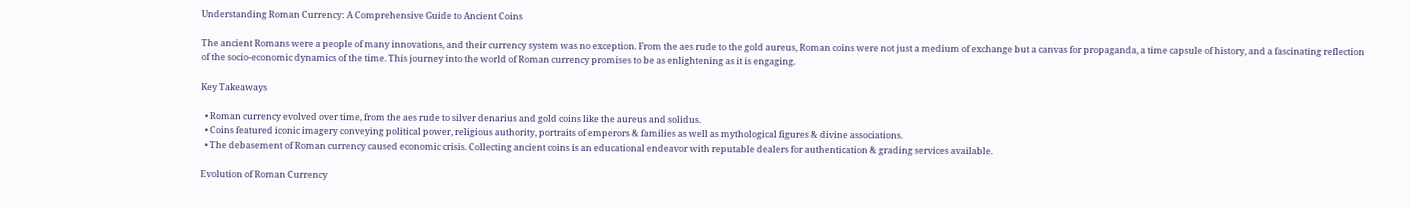Understanding Roman Currency: A Comprehensive Guide to Ancient Coins

The ancient Romans were a people of many innovations, and their currency system was no exception. From the aes rude to the gold aureus, Roman coins were not just a medium of exchange but a canvas for propaganda, a time capsule of history, and a fascinating reflection of the socio-economic dynamics of the time. This journey into the world of Roman currency promises to be as enlightening as it is engaging.

Key Takeaways

  • Roman currency evolved over time, from the aes rude to silver denarius and gold coins like the aureus and solidus.
  • Coins featured iconic imagery conveying political power, religious authority, portraits of emperors & families as well as mythological figures & divine associations.
  • The debasement of Roman currency caused economic crisis. Collecting ancient coins is an educational endeavor with reputable dealers for authentication & grading services available.

Evolution of Roman Currency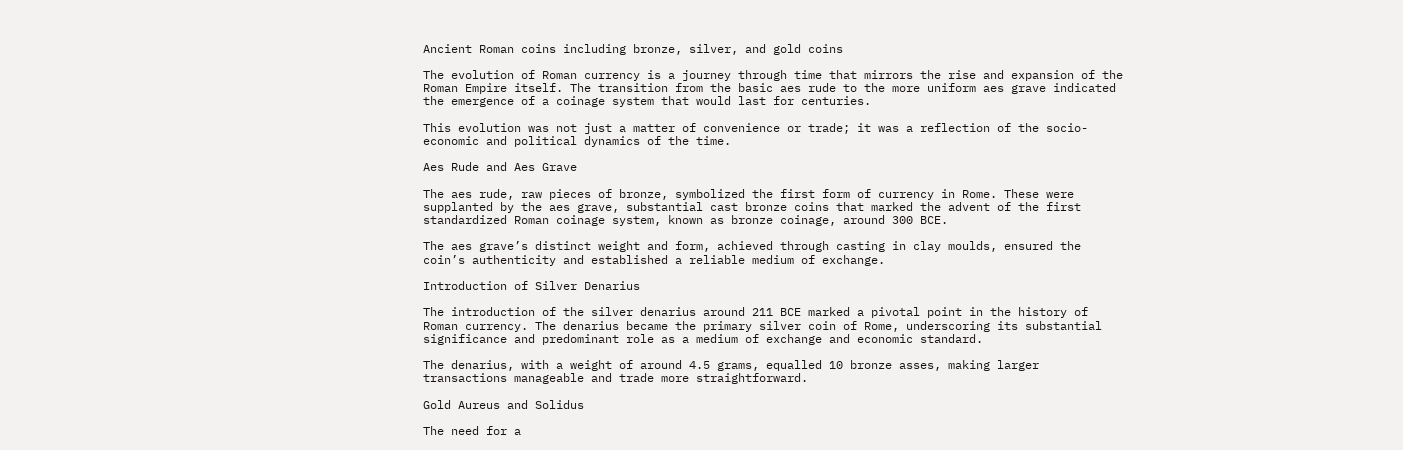Ancient Roman coins including bronze, silver, and gold coins

The evolution of Roman currency is a journey through time that mirrors the rise and expansion of the Roman Empire itself. The transition from the basic aes rude to the more uniform aes grave indicated the emergence of a coinage system that would last for centuries.

This evolution was not just a matter of convenience or trade; it was a reflection of the socio-economic and political dynamics of the time.

Aes Rude and Aes Grave

The aes rude, raw pieces of bronze, symbolized the first form of currency in Rome. These were supplanted by the aes grave, substantial cast bronze coins that marked the advent of the first standardized Roman coinage system, known as bronze coinage, around 300 BCE.

The aes grave’s distinct weight and form, achieved through casting in clay moulds, ensured the coin’s authenticity and established a reliable medium of exchange.

Introduction of Silver Denarius

The introduction of the silver denarius around 211 BCE marked a pivotal point in the history of Roman currency. The denarius became the primary silver coin of Rome, underscoring its substantial significance and predominant role as a medium of exchange and economic standard.

The denarius, with a weight of around 4.5 grams, equalled 10 bronze asses, making larger transactions manageable and trade more straightforward.

Gold Aureus and Solidus

The need for a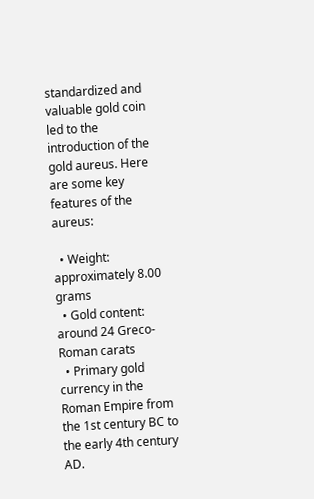standardized and valuable gold coin led to the introduction of the gold aureus. Here are some key features of the aureus:

  • Weight: approximately 8.00 grams
  • Gold content: around 24 Greco-Roman carats
  • Primary gold currency in the Roman Empire from the 1st century BC to the early 4th century AD.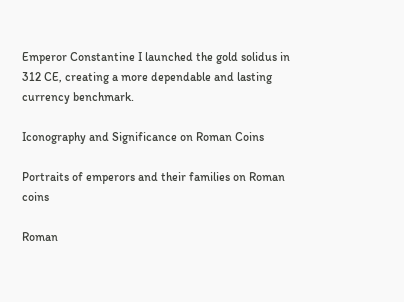Emperor Constantine I launched the gold solidus in 312 CE, creating a more dependable and lasting currency benchmark.

Iconography and Significance on Roman Coins

Portraits of emperors and their families on Roman coins

Roman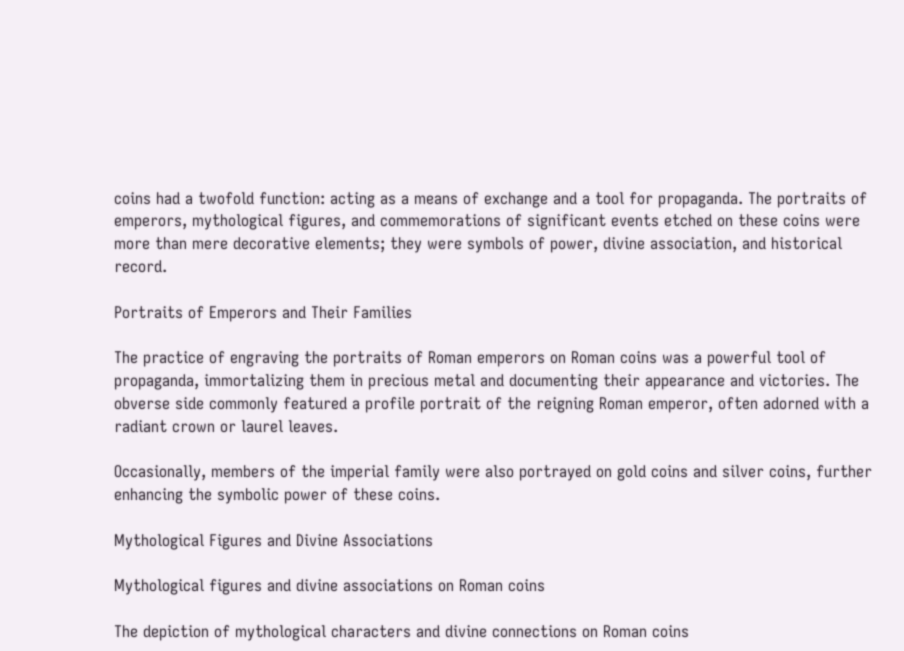coins had a twofold function: acting as a means of exchange and a tool for propaganda. The portraits of emperors, mythological figures, and commemorations of significant events etched on these coins were more than mere decorative elements; they were symbols of power, divine association, and historical record.

Portraits of Emperors and Their Families

The practice of engraving the portraits of Roman emperors on Roman coins was a powerful tool of propaganda, immortalizing them in precious metal and documenting their appearance and victories. The obverse side commonly featured a profile portrait of the reigning Roman emperor, often adorned with a radiant crown or laurel leaves.

Occasionally, members of the imperial family were also portrayed on gold coins and silver coins, further enhancing the symbolic power of these coins.

Mythological Figures and Divine Associations

Mythological figures and divine associations on Roman coins

The depiction of mythological characters and divine connections on Roman coins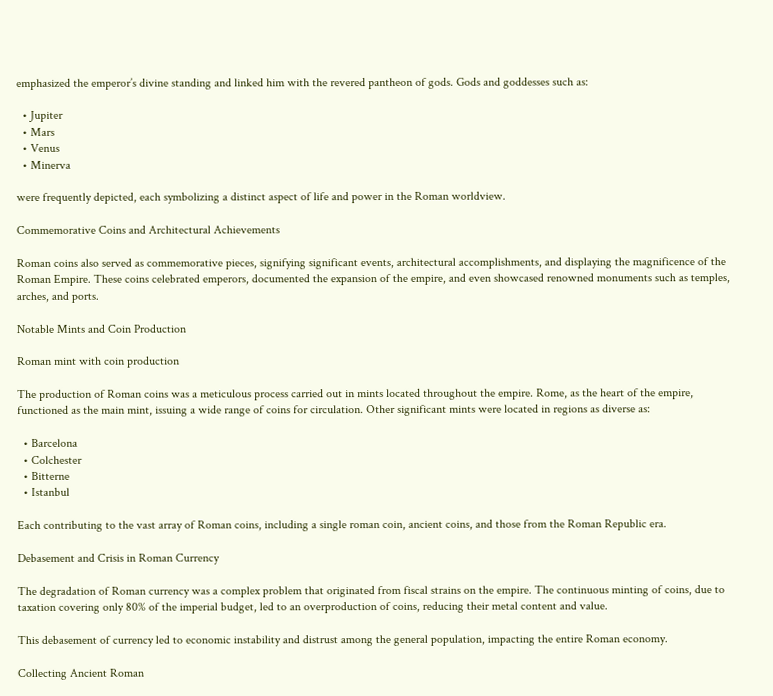emphasized the emperor’s divine standing and linked him with the revered pantheon of gods. Gods and goddesses such as:

  • Jupiter
  • Mars
  • Venus
  • Minerva

were frequently depicted, each symbolizing a distinct aspect of life and power in the Roman worldview.

Commemorative Coins and Architectural Achievements

Roman coins also served as commemorative pieces, signifying significant events, architectural accomplishments, and displaying the magnificence of the Roman Empire. These coins celebrated emperors, documented the expansion of the empire, and even showcased renowned monuments such as temples, arches, and ports.

Notable Mints and Coin Production

Roman mint with coin production

The production of Roman coins was a meticulous process carried out in mints located throughout the empire. Rome, as the heart of the empire, functioned as the main mint, issuing a wide range of coins for circulation. Other significant mints were located in regions as diverse as:

  • Barcelona
  • Colchester
  • Bitterne
  • Istanbul

Each contributing to the vast array of Roman coins, including a single roman coin, ancient coins, and those from the Roman Republic era.

Debasement and Crisis in Roman Currency

The degradation of Roman currency was a complex problem that originated from fiscal strains on the empire. The continuous minting of coins, due to taxation covering only 80% of the imperial budget, led to an overproduction of coins, reducing their metal content and value.

This debasement of currency led to economic instability and distrust among the general population, impacting the entire Roman economy.

Collecting Ancient Roman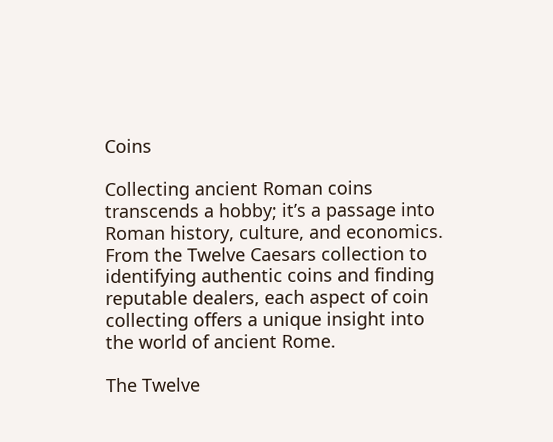Coins

Collecting ancient Roman coins transcends a hobby; it’s a passage into Roman history, culture, and economics. From the Twelve Caesars collection to identifying authentic coins and finding reputable dealers, each aspect of coin collecting offers a unique insight into the world of ancient Rome.

The Twelve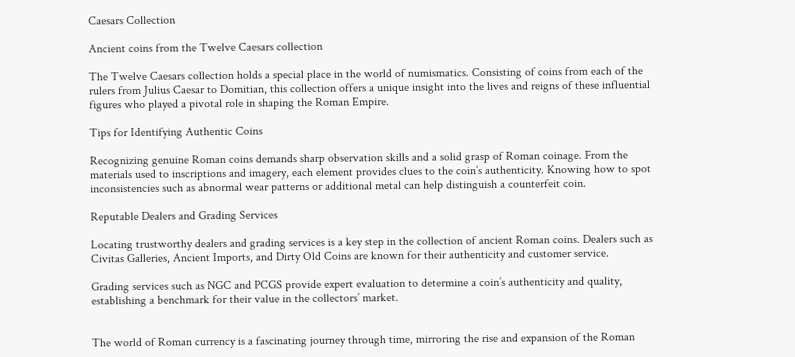Caesars Collection

Ancient coins from the Twelve Caesars collection

The Twelve Caesars collection holds a special place in the world of numismatics. Consisting of coins from each of the rulers from Julius Caesar to Domitian, this collection offers a unique insight into the lives and reigns of these influential figures who played a pivotal role in shaping the Roman Empire.

Tips for Identifying Authentic Coins

Recognizing genuine Roman coins demands sharp observation skills and a solid grasp of Roman coinage. From the materials used to inscriptions and imagery, each element provides clues to the coin’s authenticity. Knowing how to spot inconsistencies such as abnormal wear patterns or additional metal can help distinguish a counterfeit coin.

Reputable Dealers and Grading Services

Locating trustworthy dealers and grading services is a key step in the collection of ancient Roman coins. Dealers such as Civitas Galleries, Ancient Imports, and Dirty Old Coins are known for their authenticity and customer service.

Grading services such as NGC and PCGS provide expert evaluation to determine a coin’s authenticity and quality, establishing a benchmark for their value in the collectors’ market.


The world of Roman currency is a fascinating journey through time, mirroring the rise and expansion of the Roman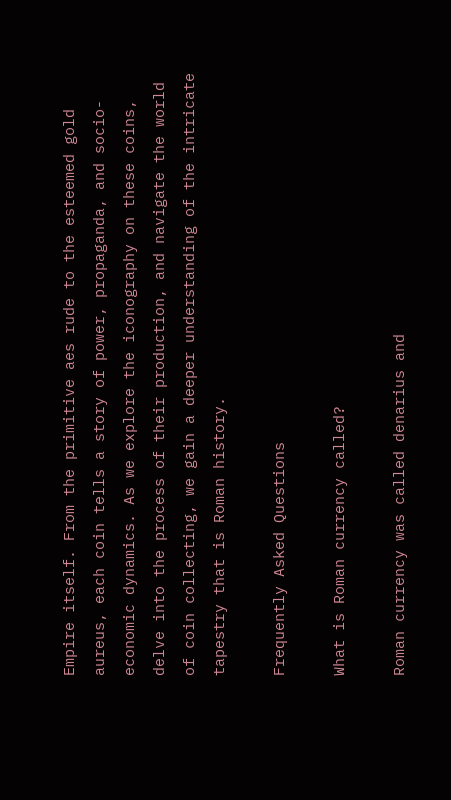Empire itself. From the primitive aes rude to the esteemed gold aureus, each coin tells a story of power, propaganda, and socio-economic dynamics. As we explore the iconography on these coins, delve into the process of their production, and navigate the world of coin collecting, we gain a deeper understanding of the intricate tapestry that is Roman history.

Frequently Asked Questions

What is Roman currency called?

Roman currency was called denarius and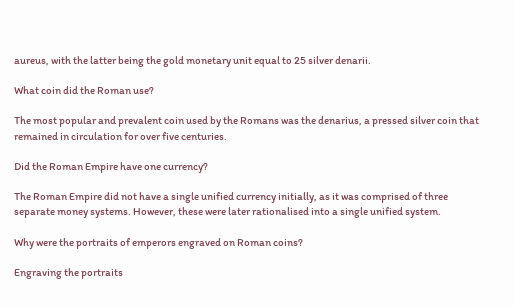aureus, with the latter being the gold monetary unit equal to 25 silver denarii.

What coin did the Roman use?

The most popular and prevalent coin used by the Romans was the denarius, a pressed silver coin that remained in circulation for over five centuries.

Did the Roman Empire have one currency?

The Roman Empire did not have a single unified currency initially, as it was comprised of three separate money systems. However, these were later rationalised into a single unified system.

Why were the portraits of emperors engraved on Roman coins?

Engraving the portraits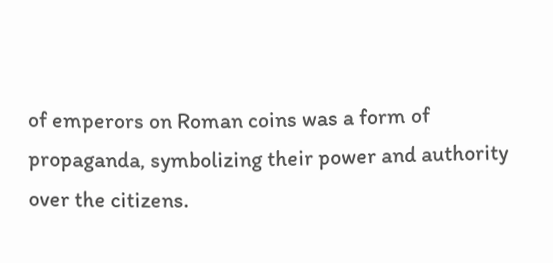of emperors on Roman coins was a form of propaganda, symbolizing their power and authority over the citizens.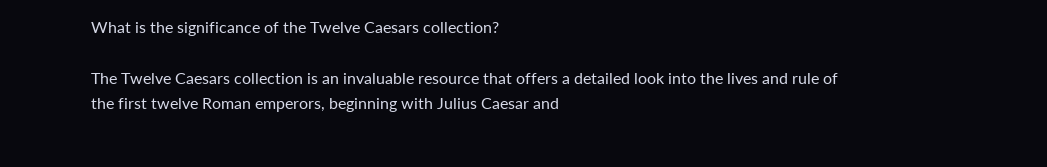What is the significance of the Twelve Caesars collection?

The Twelve Caesars collection is an invaluable resource that offers a detailed look into the lives and rule of the first twelve Roman emperors, beginning with Julius Caesar and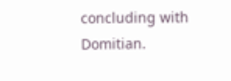concluding with Domitian.